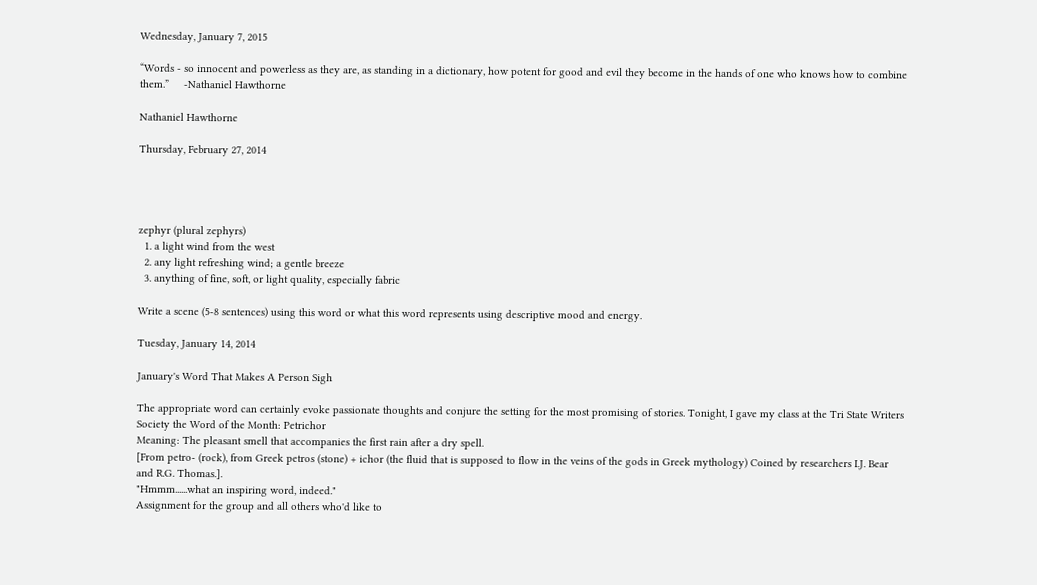Wednesday, January 7, 2015

“Words - so innocent and powerless as they are, as standing in a dictionary, how potent for good and evil they become in the hands of one who knows how to combine them.”     -Nathaniel Hawthorne

Nathaniel Hawthorne

Thursday, February 27, 2014




zephyr (plural zephyrs)
  1. a light wind from the west
  2. any light refreshing wind; a gentle breeze
  3. anything of fine, soft, or light quality, especially fabric

Write a scene (5-8 sentences) using this word or what this word represents using descriptive mood and energy.

Tuesday, January 14, 2014

January's Word That Makes A Person Sigh

The appropriate word can certainly evoke passionate thoughts and conjure the setting for the most promising of stories. Tonight, I gave my class at the Tri State Writers Society the Word of the Month: Petrichor
Meaning: The pleasant smell that accompanies the first rain after a dry spell.
[From petro- (rock), from Greek petros (stone) + ichor (the fluid that is supposed to flow in the veins of the gods in Greek mythology) Coined by researchers I.J. Bear and R.G. Thomas.].
"Hmmm......what an inspiring word, indeed."
Assignment for the group and all others who'd like to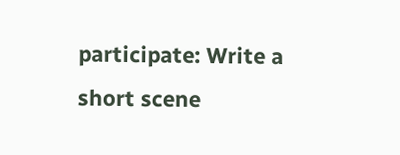participate: Write a short scene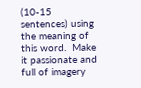(10-15 sentences) using the meaning of this word.  Make it passionate and full of imagery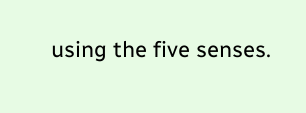using the five senses.